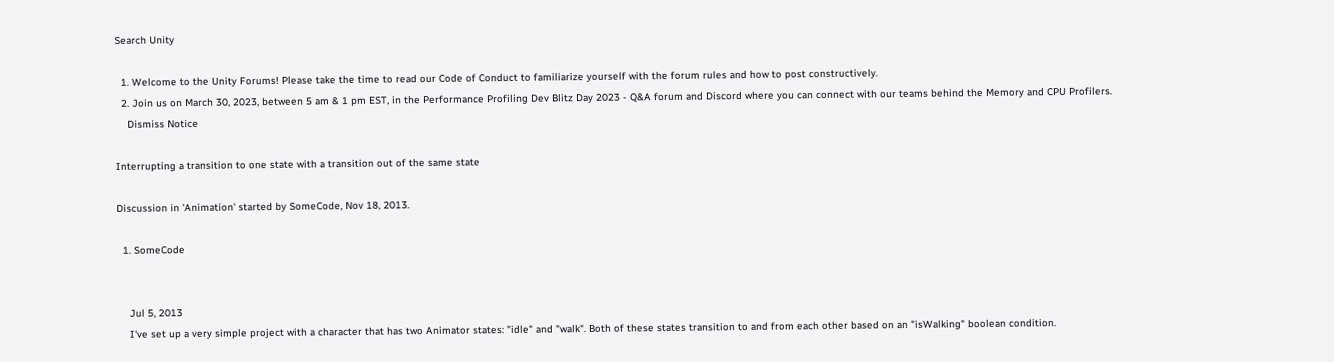Search Unity

  1. Welcome to the Unity Forums! Please take the time to read our Code of Conduct to familiarize yourself with the forum rules and how to post constructively.
  2. Join us on March 30, 2023, between 5 am & 1 pm EST, in the Performance Profiling Dev Blitz Day 2023 - Q&A forum and Discord where you can connect with our teams behind the Memory and CPU Profilers.
    Dismiss Notice

Interrupting a transition to one state with a transition out of the same state

Discussion in 'Animation' started by SomeCode, Nov 18, 2013.

  1. SomeCode


    Jul 5, 2013
    I've set up a very simple project with a character that has two Animator states: "idle" and "walk". Both of these states transition to and from each other based on an "isWalking" boolean condition.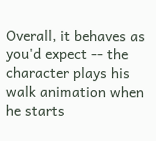Overall, it behaves as you'd expect -- the character plays his walk animation when he starts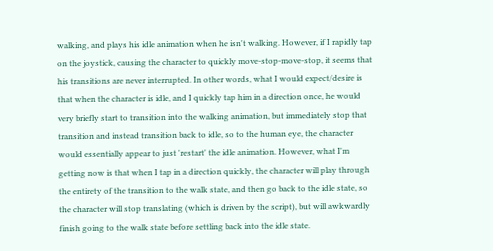walking, and plays his idle animation when he isn't walking. However, if I rapidly tap on the joystick, causing the character to quickly move-stop-move-stop, it seems that his transitions are never interrupted. In other words, what I would expect/desire is that when the character is idle, and I quickly tap him in a direction once, he would very briefly start to transition into the walking animation, but immediately stop that transition and instead transition back to idle, so to the human eye, the character would essentially appear to just 'restart' the idle animation. However, what I'm getting now is that when I tap in a direction quickly, the character will play through the entirety of the transition to the walk state, and then go back to the idle state, so the character will stop translating (which is driven by the script), but will awkwardly finish going to the walk state before settling back into the idle state.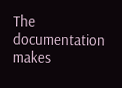The documentation makes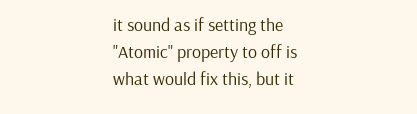it sound as if setting the "Atomic" property to off is what would fix this, but it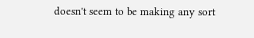doesn't seem to be making any sort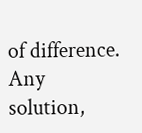of difference. Any solution,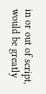in or out of script, would be greatly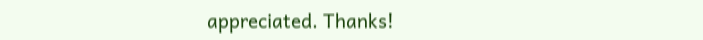appreciated. Thanks!